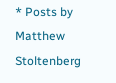* Posts by Matthew Stoltenberg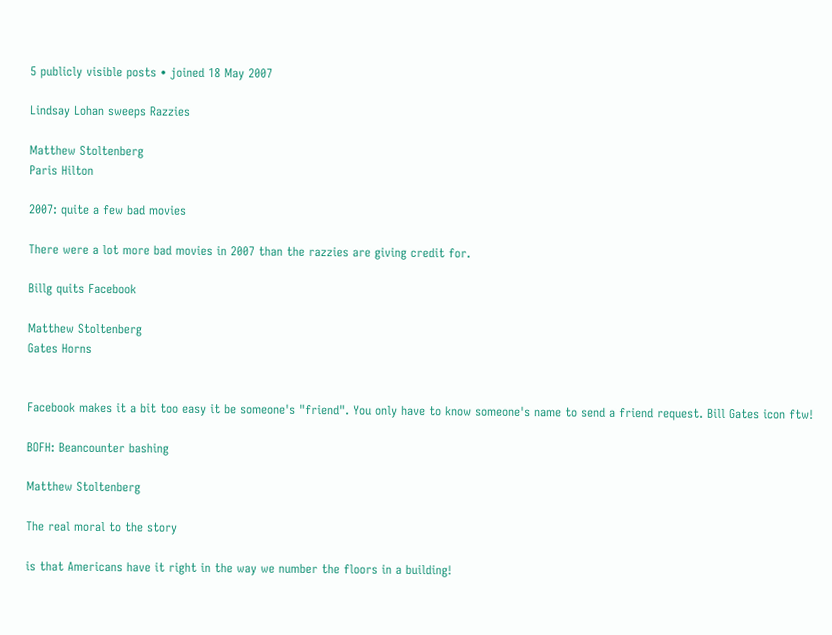5 publicly visible posts • joined 18 May 2007

Lindsay Lohan sweeps Razzies

Matthew Stoltenberg
Paris Hilton

2007: quite a few bad movies

There were a lot more bad movies in 2007 than the razzies are giving credit for.

Billg quits Facebook

Matthew Stoltenberg
Gates Horns


Facebook makes it a bit too easy it be someone's "friend". You only have to know someone's name to send a friend request. Bill Gates icon ftw!

BOFH: Beancounter bashing

Matthew Stoltenberg

The real moral to the story

is that Americans have it right in the way we number the floors in a building!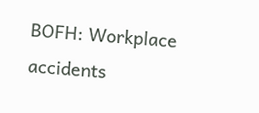BOFH: Workplace accidents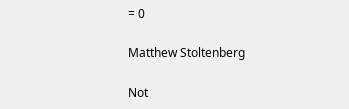= 0

Matthew Stoltenberg

Not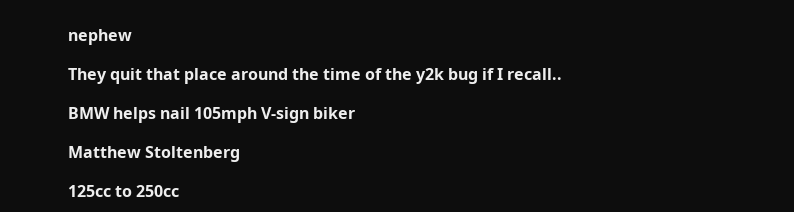nephew

They quit that place around the time of the y2k bug if I recall..

BMW helps nail 105mph V-sign biker

Matthew Stoltenberg

125cc to 250cc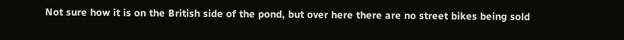Not sure how it is on the British side of the pond, but over here there are no street bikes being sold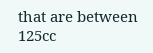that are between 125cc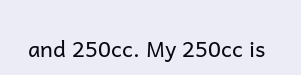and 250cc. My 250cc is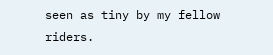seen as tiny by my fellow riders.